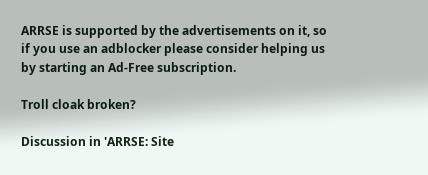ARRSE is supported by the advertisements on it, so if you use an adblocker please consider helping us by starting an Ad-Free subscription.

Troll cloak broken?

Discussion in 'ARRSE: Site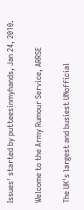Issues' started by putteesinmyhands, Jan 24, 2010.

Welcome to the Army Rumour Service, ARRSE

The UK's largest and busiest UNofficial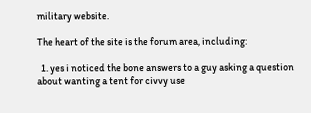military website.

The heart of the site is the forum area, including:

  1. yes i noticed the bone answers to a guy asking a question about wanting a tent for civvy use